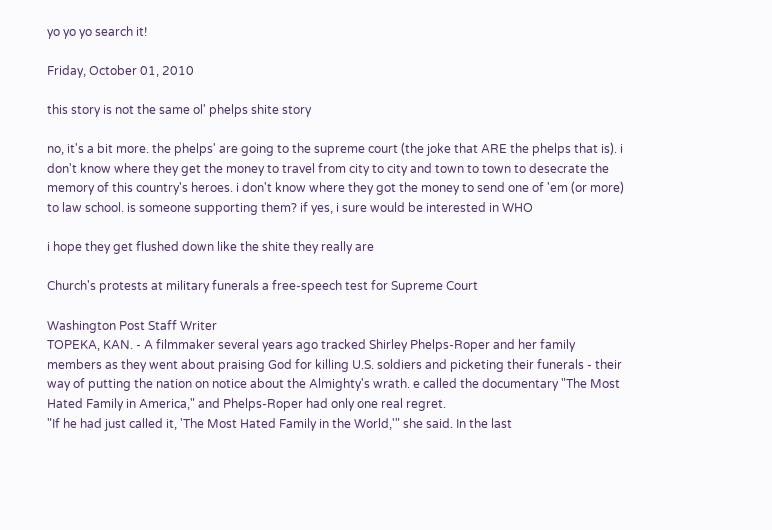yo yo yo search it!

Friday, October 01, 2010

this story is not the same ol' phelps shite story

no, it's a bit more. the phelps' are going to the supreme court (the joke that ARE the phelps that is). i don't know where they get the money to travel from city to city and town to town to desecrate the memory of this country's heroes. i don't know where they got the money to send one of 'em (or more) to law school. is someone supporting them? if yes, i sure would be interested in WHO

i hope they get flushed down like the shite they really are

Church's protests at military funerals a free-speech test for Supreme Court

Washington Post Staff Writer
TOPEKA, KAN. - A filmmaker several years ago tracked Shirley Phelps-Roper and her family members as they went about praising God for killing U.S. soldiers and picketing their funerals - their way of putting the nation on notice about the Almighty's wrath. e called the documentary "The Most Hated Family in America," and Phelps-Roper had only one real regret.
"If he had just called it, 'The Most Hated Family in the World,'" she said. In the last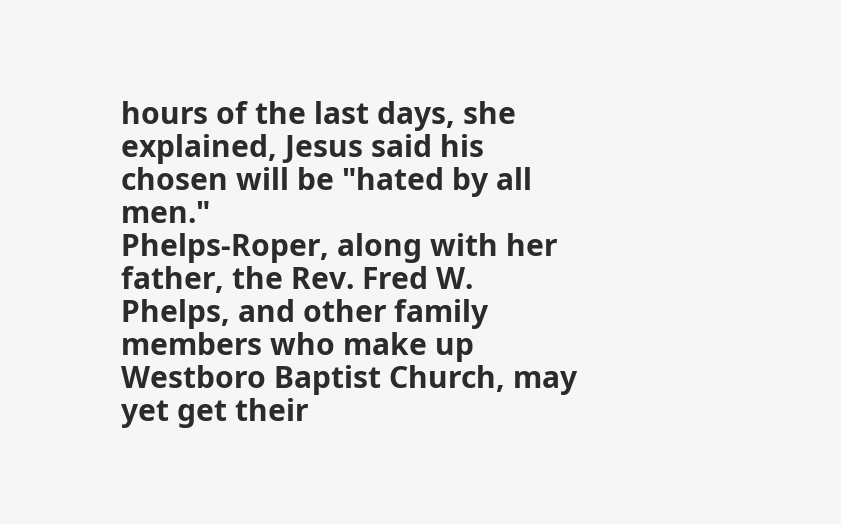hours of the last days, she explained, Jesus said his chosen will be "hated by all men."
Phelps-Roper, along with her father, the Rev. Fred W. Phelps, and other family members who make up Westboro Baptist Church, may yet get their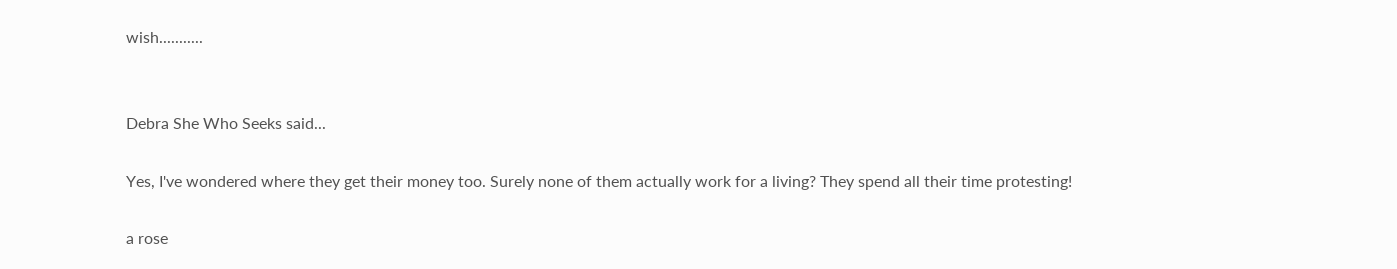wish...........


Debra She Who Seeks said...

Yes, I've wondered where they get their money too. Surely none of them actually work for a living? They spend all their time protesting!

a rose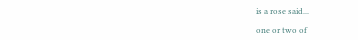is a rose said...

one or two of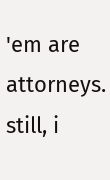'em are attorneys. still, i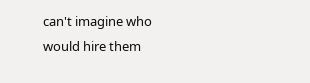can't imagine who would hire them